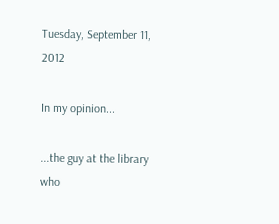Tuesday, September 11, 2012

In my opinion...

...the guy at the library who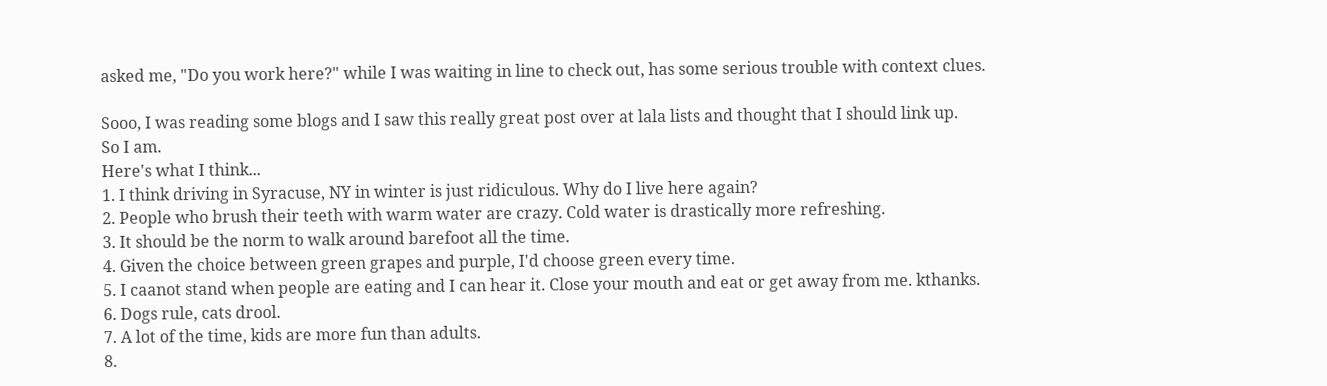asked me, "Do you work here?" while I was waiting in line to check out, has some serious trouble with context clues.

Sooo, I was reading some blogs and I saw this really great post over at lala lists and thought that I should link up.
So I am.
Here's what I think...
1. I think driving in Syracuse, NY in winter is just ridiculous. Why do I live here again?
2. People who brush their teeth with warm water are crazy. Cold water is drastically more refreshing.
3. It should be the norm to walk around barefoot all the time.
4. Given the choice between green grapes and purple, I'd choose green every time.
5. I caanot stand when people are eating and I can hear it. Close your mouth and eat or get away from me. kthanks.
6. Dogs rule, cats drool.
7. A lot of the time, kids are more fun than adults.
8.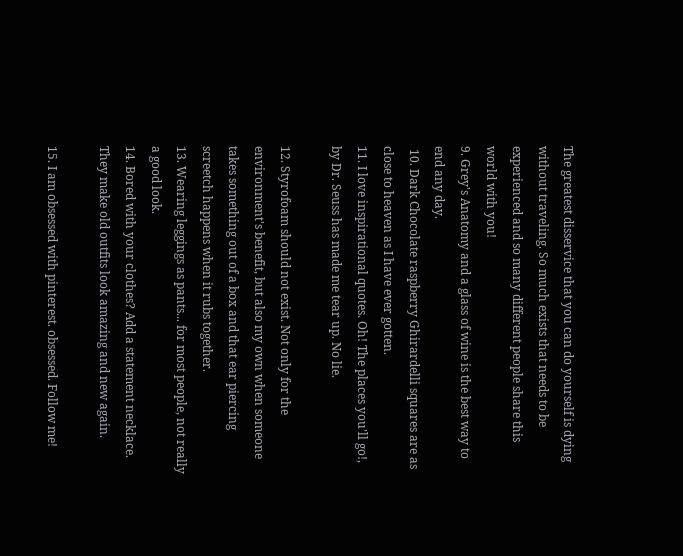The greatest disservice that you can do yourself is dying without traveling. So much exists that needs to be experienced and so many different people share this world with you!
9. Grey's Anatomy and a glass of wine is the best way to end any day.
 10. Dark Chocolate raspberry Ghirardelli squares are as close to heaven as I have ever gotten.
11. I love inspirational quotes. Oh! The places you'll go!, by Dr. Seuss has made me tear up. No lie.

12. Styrofoam should not exist. Not only for the environment's benefit, but also my own when someone takes something out of a box and that ear piercing screetch happens when it rubs together.
13. Wearing leggings as pants... for most people, not really a good look.
14. Bored with your clothes? Add a statement necklace. They make old outfits look amazing and new again.

15. I am obsessed with pinterest. obsessed. Follow me!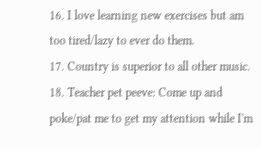16. I love learning new exercises but am too tired/lazy to ever do them.
17. Country is superior to all other music.
18. Teacher pet peeve: Come up and poke/pat me to get my attention while I'm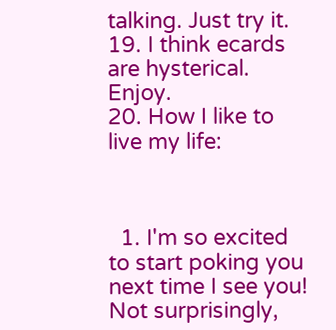talking. Just try it.
19. I think ecards are hysterical. Enjoy.
20. How I like to live my life:



  1. I'm so excited to start poking you next time I see you! Not surprisingly,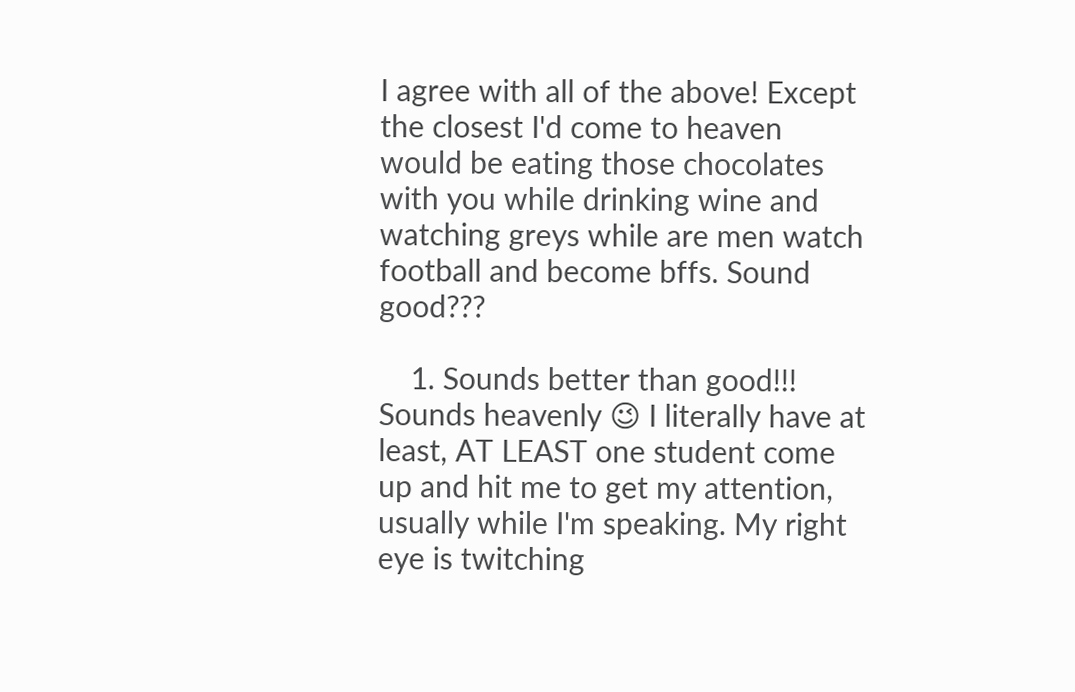I agree with all of the above! Except the closest I'd come to heaven would be eating those chocolates with you while drinking wine and watching greys while are men watch football and become bffs. Sound good???

    1. Sounds better than good!!! Sounds heavenly 😉 I literally have at least, AT LEAST one student come up and hit me to get my attention, usually while I'm speaking. My right eye is twitching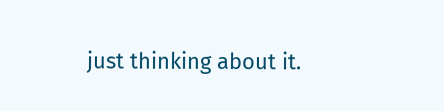just thinking about it.